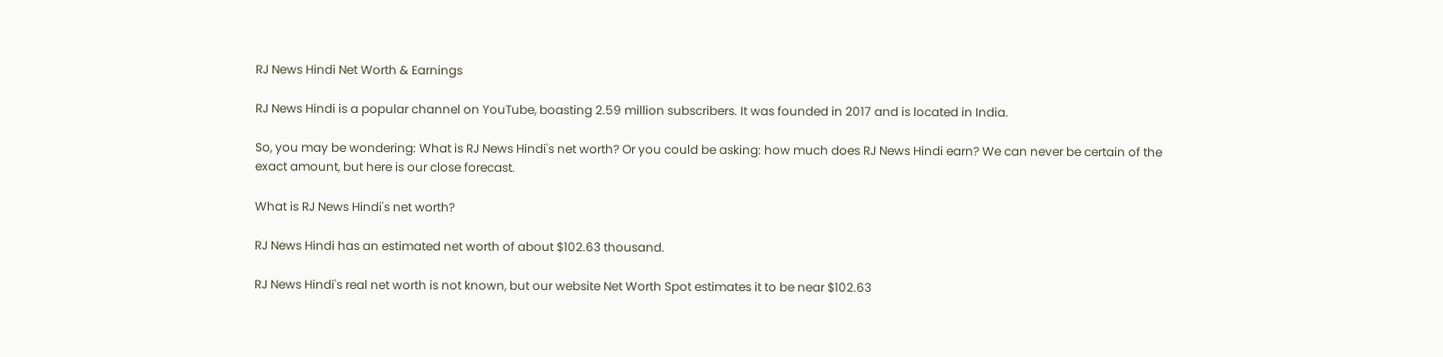RJ News Hindi Net Worth & Earnings

RJ News Hindi is a popular channel on YouTube, boasting 2.59 million subscribers. It was founded in 2017 and is located in India.

So, you may be wondering: What is RJ News Hindi's net worth? Or you could be asking: how much does RJ News Hindi earn? We can never be certain of the exact amount, but here is our close forecast.

What is RJ News Hindi's net worth?

RJ News Hindi has an estimated net worth of about $102.63 thousand.

RJ News Hindi's real net worth is not known, but our website Net Worth Spot estimates it to be near $102.63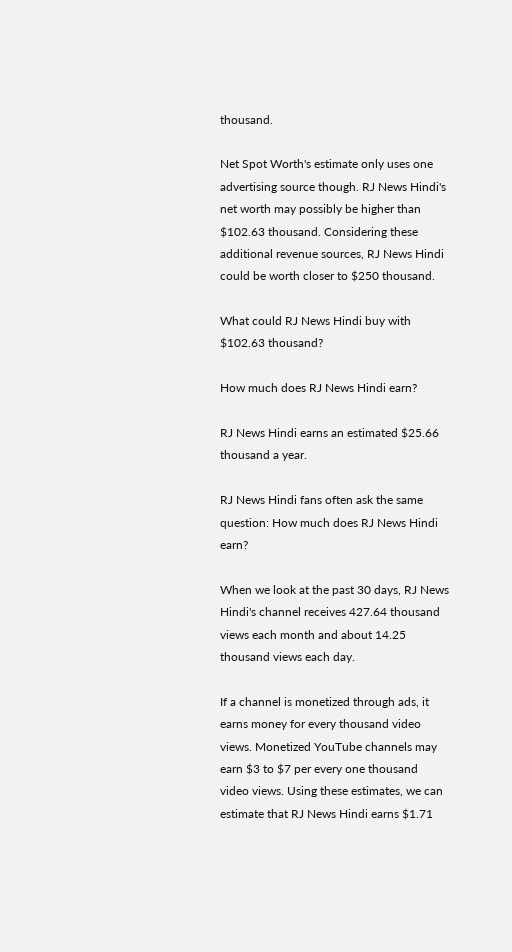thousand.

Net Spot Worth's estimate only uses one advertising source though. RJ News Hindi's net worth may possibly be higher than $102.63 thousand. Considering these additional revenue sources, RJ News Hindi could be worth closer to $250 thousand.

What could RJ News Hindi buy with $102.63 thousand?

How much does RJ News Hindi earn?

RJ News Hindi earns an estimated $25.66 thousand a year.

RJ News Hindi fans often ask the same question: How much does RJ News Hindi earn?

When we look at the past 30 days, RJ News Hindi's channel receives 427.64 thousand views each month and about 14.25 thousand views each day.

If a channel is monetized through ads, it earns money for every thousand video views. Monetized YouTube channels may earn $3 to $7 per every one thousand video views. Using these estimates, we can estimate that RJ News Hindi earns $1.71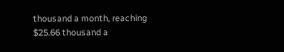thousand a month, reaching $25.66 thousand a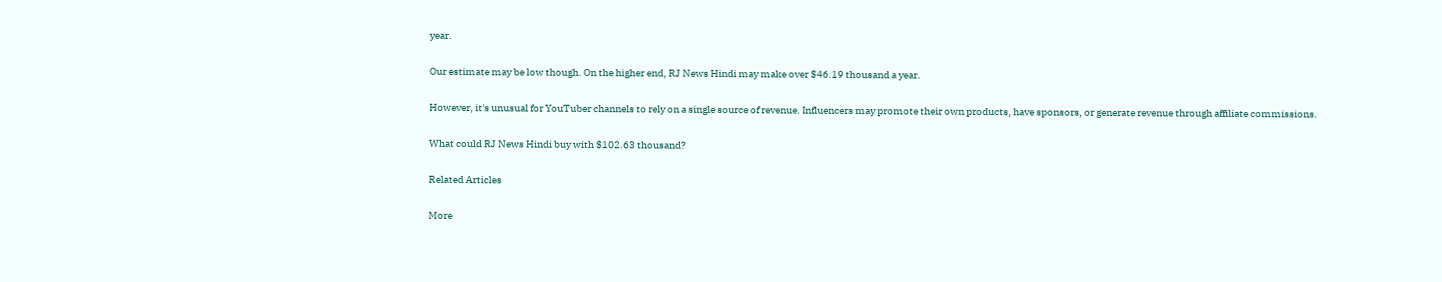year.

Our estimate may be low though. On the higher end, RJ News Hindi may make over $46.19 thousand a year.

However, it's unusual for YouTuber channels to rely on a single source of revenue. Influencers may promote their own products, have sponsors, or generate revenue through affiliate commissions.

What could RJ News Hindi buy with $102.63 thousand?

Related Articles

More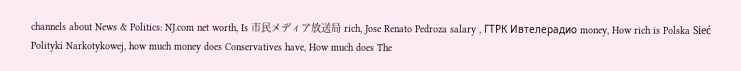channels about News & Politics: NJ.com net worth, Is 市民メディア放送局 rich, Jose Renato Pedroza salary , ГТРК Ивтелерадио money, How rich is Polska Sieć Polityki Narkotykowej, how much money does Conservatives have, How much does The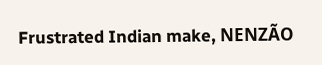Frustrated Indian make, NENZÃO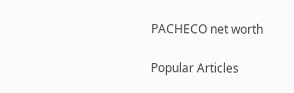PACHECO net worth

Popular Articles